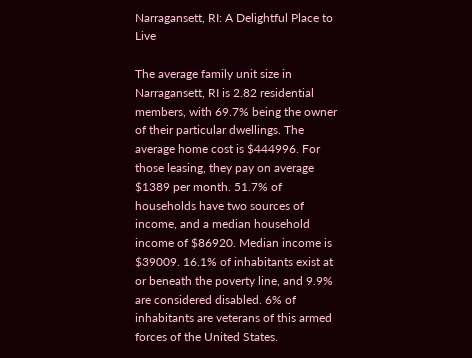Narragansett, RI: A Delightful Place to Live

The average family unit size in Narragansett, RI is 2.82 residential members, with 69.7% being the owner of their particular dwellings. The average home cost is $444996. For those leasing, they pay on average $1389 per month. 51.7% of households have two sources of income, and a median household income of $86920. Median income is $39009. 16.1% of inhabitants exist at or beneath the poverty line, and 9.9% are considered disabled. 6% of inhabitants are veterans of this armed forces of the United States.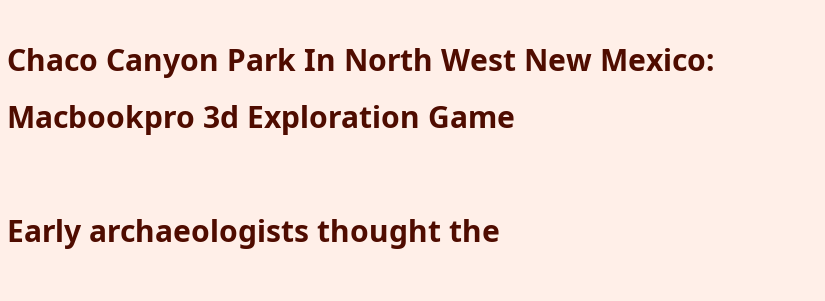Chaco Canyon Park In North West New Mexico: Macbookpro 3d Exploration Game

Early archaeologists thought the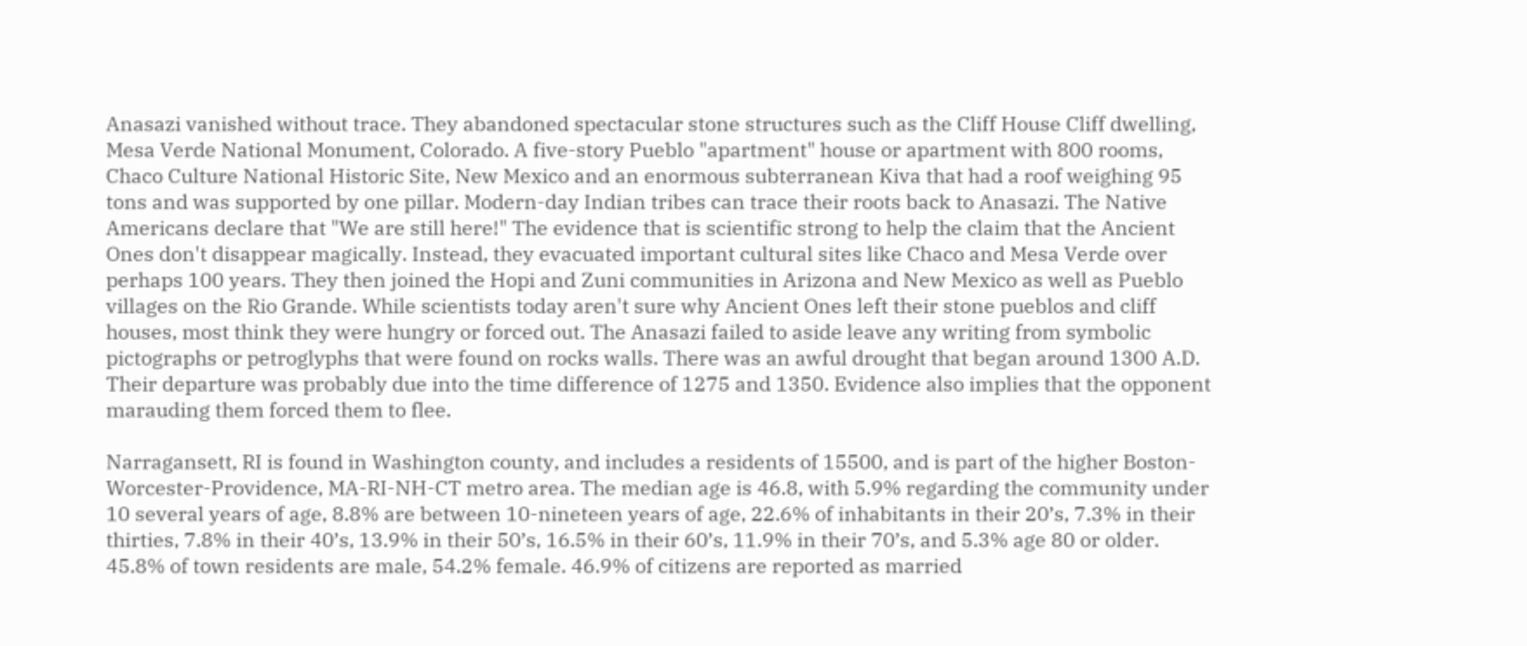Anasazi vanished without trace. They abandoned spectacular stone structures such as the Cliff House Cliff dwelling, Mesa Verde National Monument, Colorado. A five-story Pueblo "apartment" house or apartment with 800 rooms, Chaco Culture National Historic Site, New Mexico and an enormous subterranean Kiva that had a roof weighing 95 tons and was supported by one pillar. Modern-day Indian tribes can trace their roots back to Anasazi. The Native Americans declare that "We are still here!" The evidence that is scientific strong to help the claim that the Ancient Ones don't disappear magically. Instead, they evacuated important cultural sites like Chaco and Mesa Verde over perhaps 100 years. They then joined the Hopi and Zuni communities in Arizona and New Mexico as well as Pueblo villages on the Rio Grande. While scientists today aren't sure why Ancient Ones left their stone pueblos and cliff houses, most think they were hungry or forced out. The Anasazi failed to aside leave any writing from symbolic pictographs or petroglyphs that were found on rocks walls. There was an awful drought that began around 1300 A.D. Their departure was probably due into the time difference of 1275 and 1350. Evidence also implies that the opponent marauding them forced them to flee.

Narragansett, RI is found in Washington county, and includes a residents of 15500, and is part of the higher Boston-Worcester-Providence, MA-RI-NH-CT metro area. The median age is 46.8, with 5.9% regarding the community under 10 several years of age, 8.8% are between 10-nineteen years of age, 22.6% of inhabitants in their 20’s, 7.3% in their thirties, 7.8% in their 40’s, 13.9% in their 50’s, 16.5% in their 60’s, 11.9% in their 70’s, and 5.3% age 80 or older. 45.8% of town residents are male, 54.2% female. 46.9% of citizens are reported as married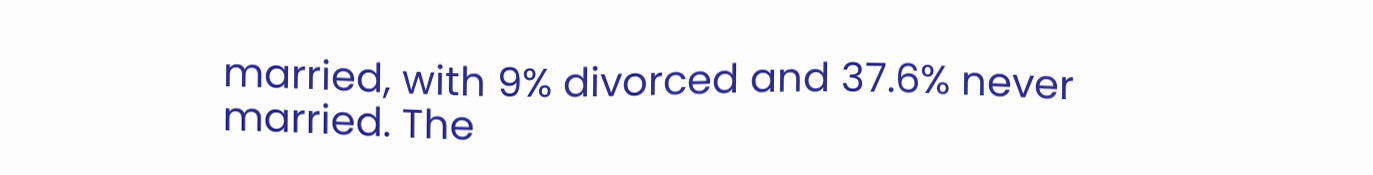married, with 9% divorced and 37.6% never married. The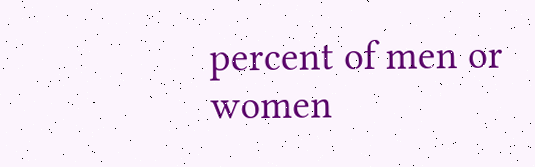percent of men or women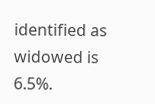identified as widowed is 6.5%.